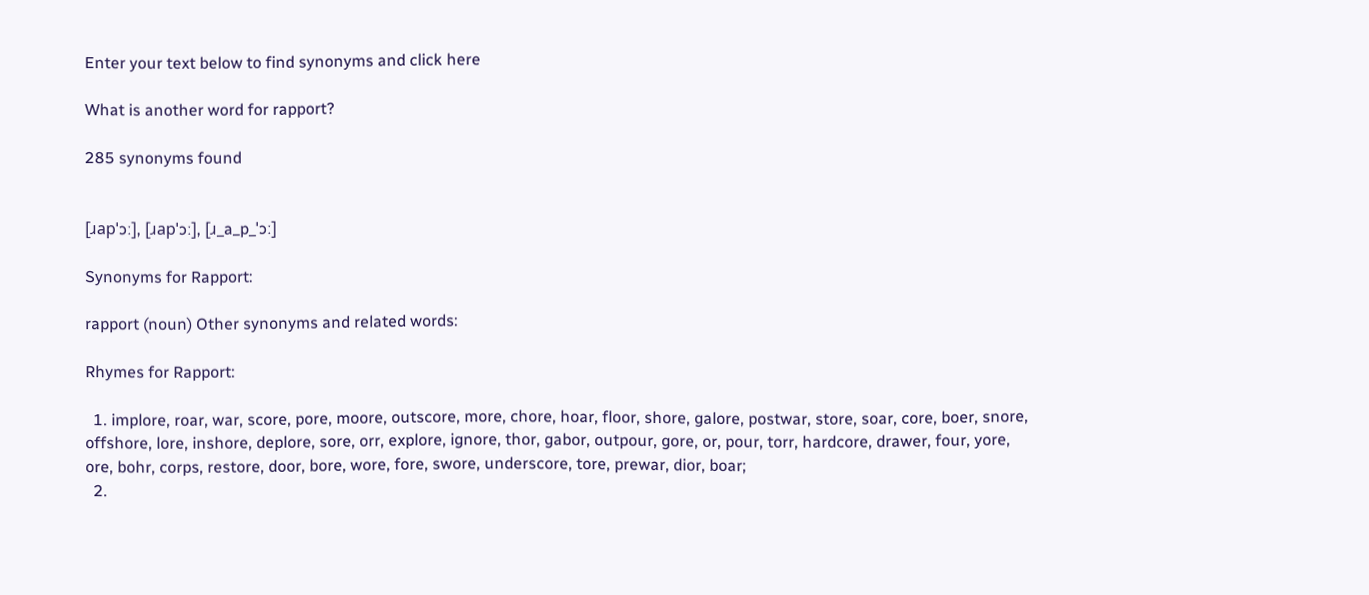Enter your text below to find synonyms and click here

What is another word for rapport?

285 synonyms found


[ɹapˈɔː], [ɹapˈɔː], [ɹ_a_p_ˈɔː]

Synonyms for Rapport:

rapport (noun) Other synonyms and related words:

Rhymes for Rapport:

  1. implore, roar, war, score, pore, moore, outscore, more, chore, hoar, floor, shore, galore, postwar, store, soar, core, boer, snore, offshore, lore, inshore, deplore, sore, orr, explore, ignore, thor, gabor, outpour, gore, or, pour, torr, hardcore, drawer, four, yore, ore, bohr, corps, restore, door, bore, wore, fore, swore, underscore, tore, prewar, dior, boar;
  2.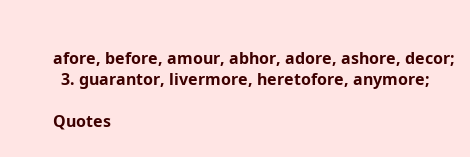afore, before, amour, abhor, adore, ashore, decor;
  3. guarantor, livermore, heretofore, anymore;

Quotes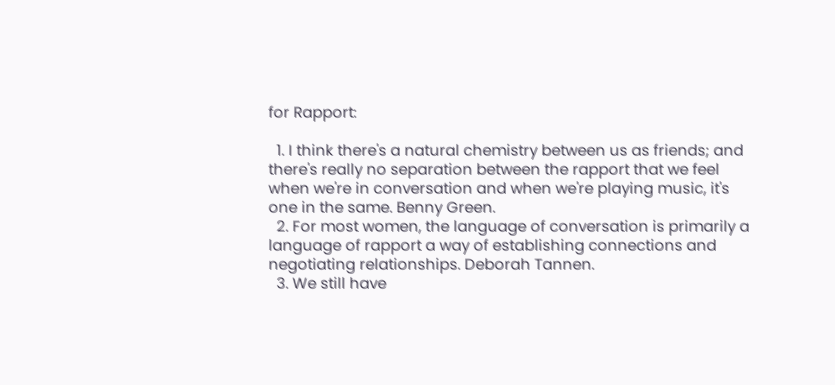for Rapport:

  1. I think there's a natural chemistry between us as friends; and there's really no separation between the rapport that we feel when we're in conversation and when we're playing music, it's one in the same. Benny Green.
  2. For most women, the language of conversation is primarily a language of rapport a way of establishing connections and negotiating relationships. Deborah Tannen.
  3. We still have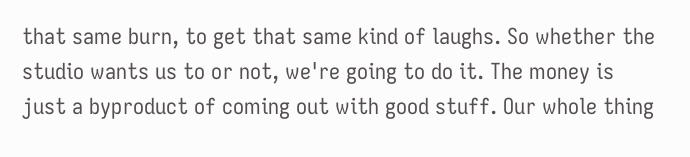that same burn, to get that same kind of laughs. So whether the studio wants us to or not, we're going to do it. The money is just a byproduct of coming out with good stuff. Our whole thing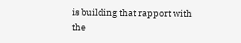is building that rapport with the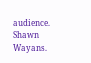audience. Shawn Wayans.